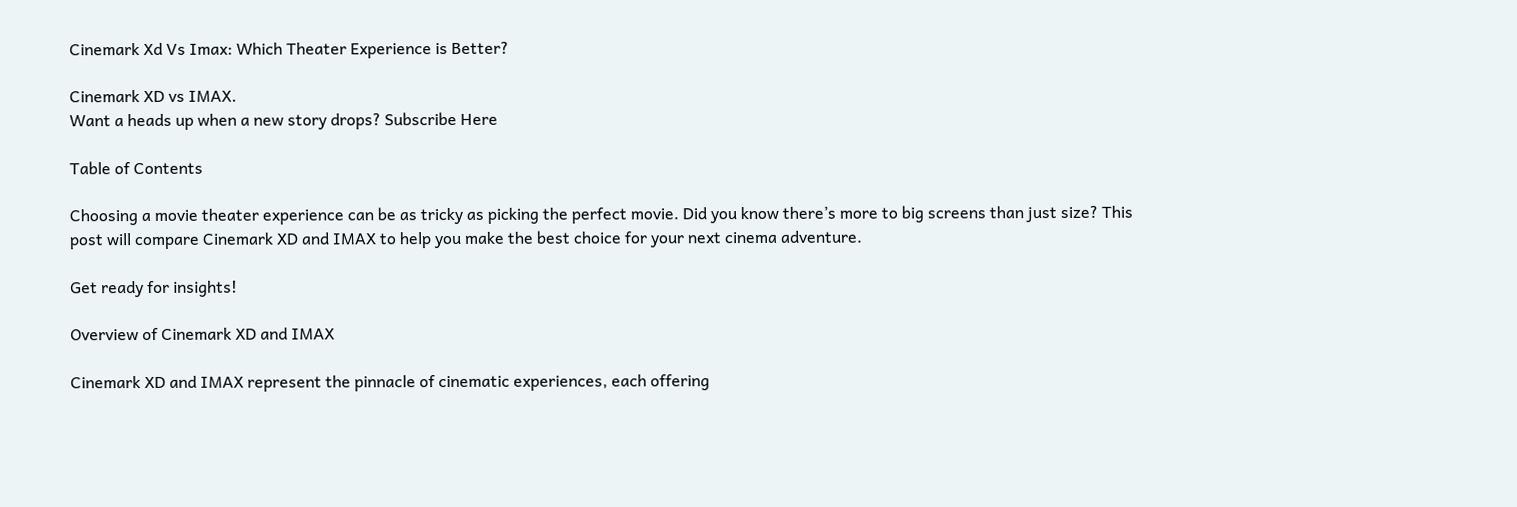Cinemark Xd Vs Imax: Which Theater Experience is Better?

Cinemark XD vs IMAX.
Want a heads up when a new story drops? Subscribe Here

Table of Contents

Choosing a movie theater experience can be as tricky as picking the perfect movie. Did you know there’s more to big screens than just size? This post will compare Cinemark XD and IMAX to help you make the best choice for your next cinema adventure.

Get ready for insights!

Overview of Cinemark XD and IMAX

Cinemark XD and IMAX represent the pinnacle of cinematic experiences, each offering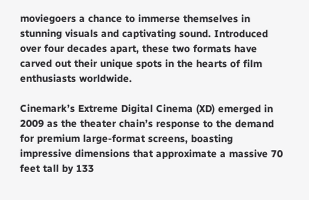moviegoers a chance to immerse themselves in stunning visuals and captivating sound. Introduced over four decades apart, these two formats have carved out their unique spots in the hearts of film enthusiasts worldwide.

Cinemark’s Extreme Digital Cinema (XD) emerged in 2009 as the theater chain’s response to the demand for premium large-format screens, boasting impressive dimensions that approximate a massive 70 feet tall by 133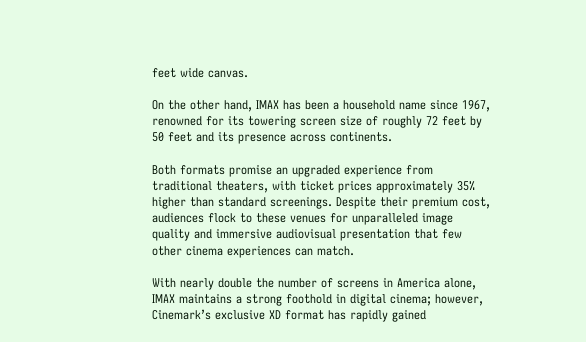feet wide canvas.

On the other hand, IMAX has been a household name since 1967, renowned for its towering screen size of roughly 72 feet by 50 feet and its presence across continents.

Both formats promise an upgraded experience from traditional theaters, with ticket prices approximately 35% higher than standard screenings. Despite their premium cost, audiences flock to these venues for unparalleled image quality and immersive audiovisual presentation that few other cinema experiences can match.

With nearly double the number of screens in America alone, IMAX maintains a strong foothold in digital cinema; however, Cinemark’s exclusive XD format has rapidly gained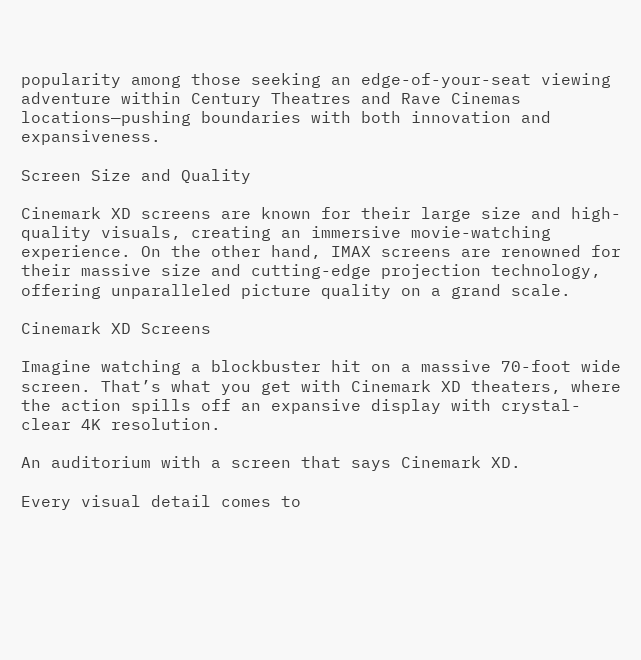popularity among those seeking an edge-of-your-seat viewing adventure within Century Theatres and Rave Cinemas locations—pushing boundaries with both innovation and expansiveness.

Screen Size and Quality

Cinemark XD screens are known for their large size and high-quality visuals, creating an immersive movie-watching experience. On the other hand, IMAX screens are renowned for their massive size and cutting-edge projection technology, offering unparalleled picture quality on a grand scale.

Cinemark XD Screens

Imagine watching a blockbuster hit on a massive 70-foot wide screen. That’s what you get with Cinemark XD theaters, where the action spills off an expansive display with crystal-clear 4K resolution.

An auditorium with a screen that says Cinemark XD.

Every visual detail comes to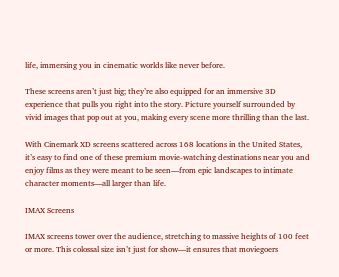life, immersing you in cinematic worlds like never before.

These screens aren’t just big; they’re also equipped for an immersive 3D experience that pulls you right into the story. Picture yourself surrounded by vivid images that pop out at you, making every scene more thrilling than the last.

With Cinemark XD screens scattered across 168 locations in the United States, it’s easy to find one of these premium movie-watching destinations near you and enjoy films as they were meant to be seen—from epic landscapes to intimate character moments—all larger than life.

IMAX Screens

IMAX screens tower over the audience, stretching to massive heights of 100 feet or more. This colossal size isn’t just for show—it ensures that moviegoers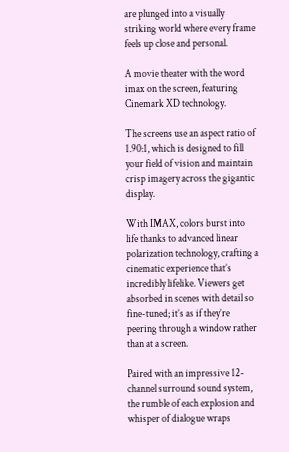are plunged into a visually striking world where every frame feels up close and personal.

A movie theater with the word imax on the screen, featuring Cinemark XD technology.

The screens use an aspect ratio of 1.90:1, which is designed to fill your field of vision and maintain crisp imagery across the gigantic display.

With IMAX, colors burst into life thanks to advanced linear polarization technology, crafting a cinematic experience that’s incredibly lifelike. Viewers get absorbed in scenes with detail so fine-tuned; it’s as if they’re peering through a window rather than at a screen.

Paired with an impressive 12-channel surround sound system, the rumble of each explosion and whisper of dialogue wraps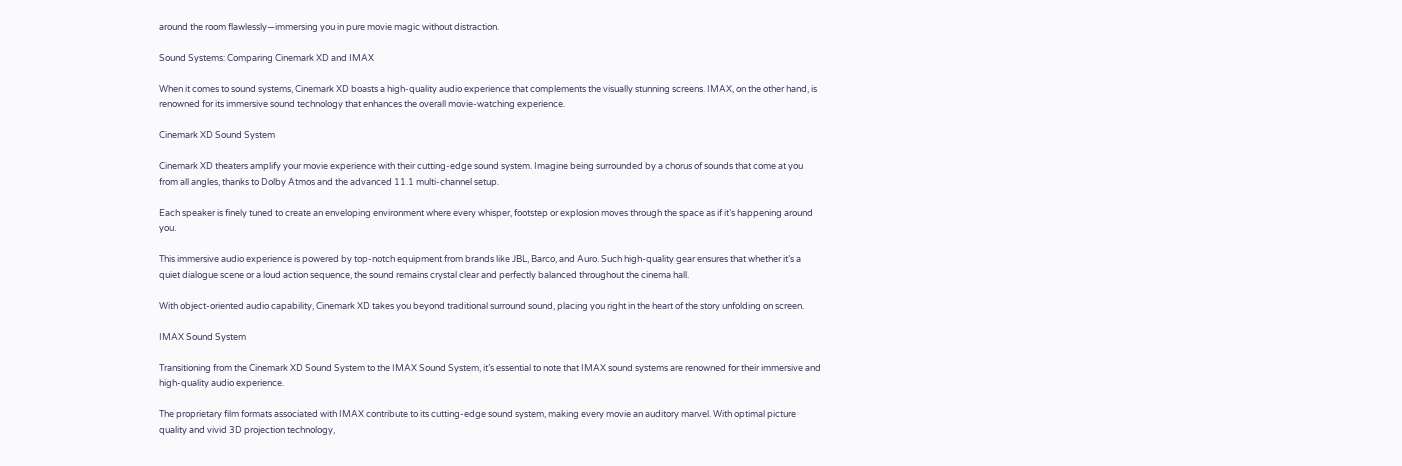around the room flawlessly—immersing you in pure movie magic without distraction.

Sound Systems: Comparing Cinemark XD and IMAX

When it comes to sound systems, Cinemark XD boasts a high-quality audio experience that complements the visually stunning screens. IMAX, on the other hand, is renowned for its immersive sound technology that enhances the overall movie-watching experience.

Cinemark XD Sound System

Cinemark XD theaters amplify your movie experience with their cutting-edge sound system. Imagine being surrounded by a chorus of sounds that come at you from all angles, thanks to Dolby Atmos and the advanced 11.1 multi-channel setup.

Each speaker is finely tuned to create an enveloping environment where every whisper, footstep or explosion moves through the space as if it’s happening around you.

This immersive audio experience is powered by top-notch equipment from brands like JBL, Barco, and Auro. Such high-quality gear ensures that whether it’s a quiet dialogue scene or a loud action sequence, the sound remains crystal clear and perfectly balanced throughout the cinema hall.

With object-oriented audio capability, Cinemark XD takes you beyond traditional surround sound, placing you right in the heart of the story unfolding on screen.

IMAX Sound System

Transitioning from the Cinemark XD Sound System to the IMAX Sound System, it’s essential to note that IMAX sound systems are renowned for their immersive and high-quality audio experience.

The proprietary film formats associated with IMAX contribute to its cutting-edge sound system, making every movie an auditory marvel. With optimal picture quality and vivid 3D projection technology,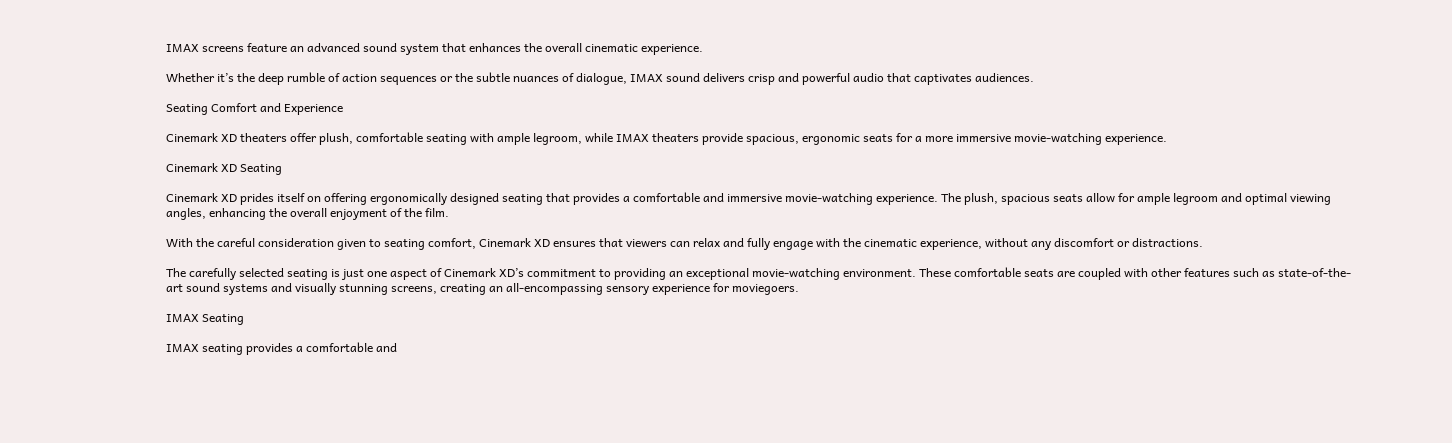IMAX screens feature an advanced sound system that enhances the overall cinematic experience.

Whether it’s the deep rumble of action sequences or the subtle nuances of dialogue, IMAX sound delivers crisp and powerful audio that captivates audiences.

Seating Comfort and Experience

Cinemark XD theaters offer plush, comfortable seating with ample legroom, while IMAX theaters provide spacious, ergonomic seats for a more immersive movie-watching experience.

Cinemark XD Seating

Cinemark XD prides itself on offering ergonomically designed seating that provides a comfortable and immersive movie-watching experience. The plush, spacious seats allow for ample legroom and optimal viewing angles, enhancing the overall enjoyment of the film.

With the careful consideration given to seating comfort, Cinemark XD ensures that viewers can relax and fully engage with the cinematic experience, without any discomfort or distractions.

The carefully selected seating is just one aspect of Cinemark XD’s commitment to providing an exceptional movie-watching environment. These comfortable seats are coupled with other features such as state-of-the-art sound systems and visually stunning screens, creating an all-encompassing sensory experience for moviegoers.

IMAX Seating

IMAX seating provides a comfortable and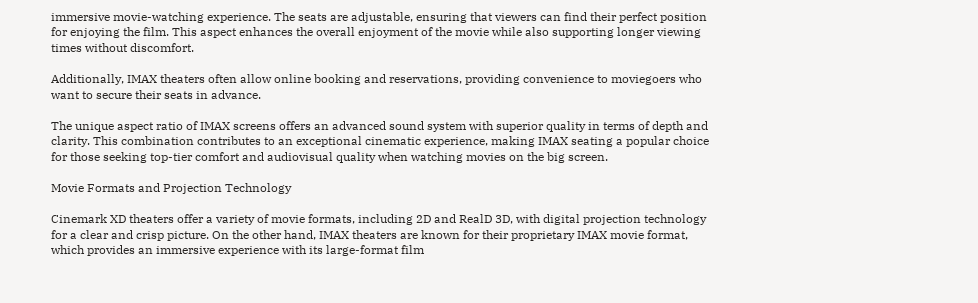immersive movie-watching experience. The seats are adjustable, ensuring that viewers can find their perfect position for enjoying the film. This aspect enhances the overall enjoyment of the movie while also supporting longer viewing times without discomfort.

Additionally, IMAX theaters often allow online booking and reservations, providing convenience to moviegoers who want to secure their seats in advance.

The unique aspect ratio of IMAX screens offers an advanced sound system with superior quality in terms of depth and clarity. This combination contributes to an exceptional cinematic experience, making IMAX seating a popular choice for those seeking top-tier comfort and audiovisual quality when watching movies on the big screen.

Movie Formats and Projection Technology

Cinemark XD theaters offer a variety of movie formats, including 2D and RealD 3D, with digital projection technology for a clear and crisp picture. On the other hand, IMAX theaters are known for their proprietary IMAX movie format, which provides an immersive experience with its large-format film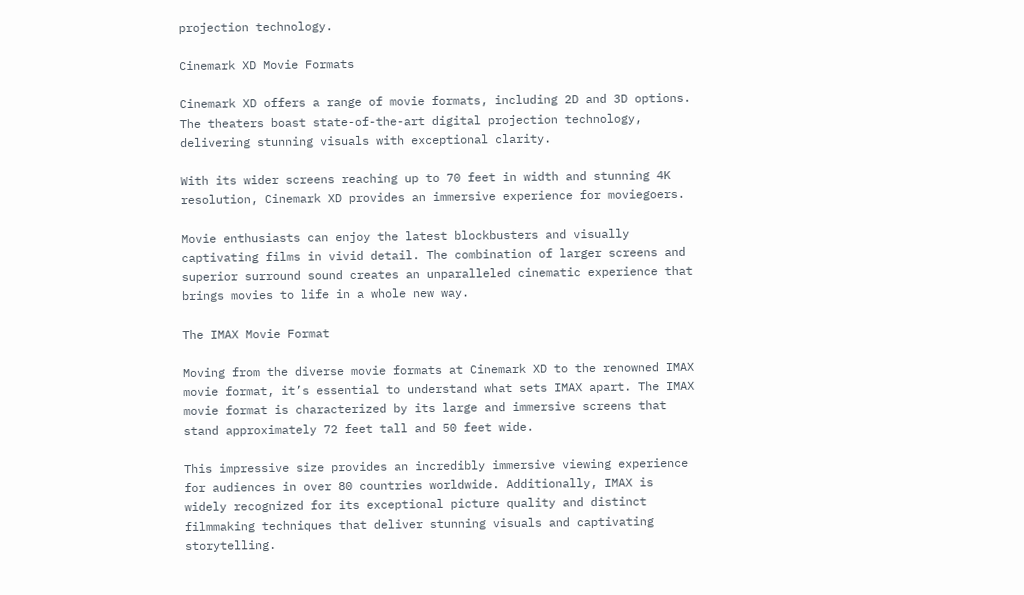projection technology.

Cinemark XD Movie Formats

Cinemark XD offers a range of movie formats, including 2D and 3D options. The theaters boast state-of-the-art digital projection technology, delivering stunning visuals with exceptional clarity.

With its wider screens reaching up to 70 feet in width and stunning 4K resolution, Cinemark XD provides an immersive experience for moviegoers.

Movie enthusiasts can enjoy the latest blockbusters and visually captivating films in vivid detail. The combination of larger screens and superior surround sound creates an unparalleled cinematic experience that brings movies to life in a whole new way.

The IMAX Movie Format

Moving from the diverse movie formats at Cinemark XD to the renowned IMAX movie format, it’s essential to understand what sets IMAX apart. The IMAX movie format is characterized by its large and immersive screens that stand approximately 72 feet tall and 50 feet wide.

This impressive size provides an incredibly immersive viewing experience for audiences in over 80 countries worldwide. Additionally, IMAX is widely recognized for its exceptional picture quality and distinct filmmaking techniques that deliver stunning visuals and captivating storytelling.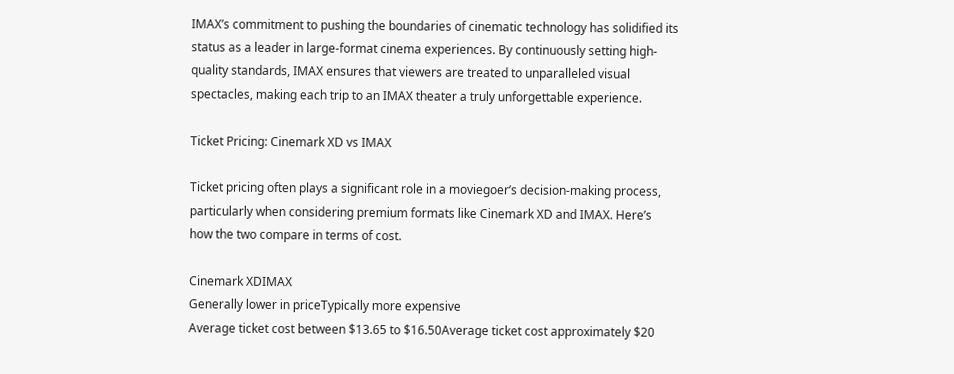IMAX’s commitment to pushing the boundaries of cinematic technology has solidified its status as a leader in large-format cinema experiences. By continuously setting high-quality standards, IMAX ensures that viewers are treated to unparalleled visual spectacles, making each trip to an IMAX theater a truly unforgettable experience.

Ticket Pricing: Cinemark XD vs IMAX

Ticket pricing often plays a significant role in a moviegoer’s decision-making process, particularly when considering premium formats like Cinemark XD and IMAX. Here’s how the two compare in terms of cost.

Cinemark XDIMAX
Generally lower in priceTypically more expensive
Average ticket cost between $13.65 to $16.50Average ticket cost approximately $20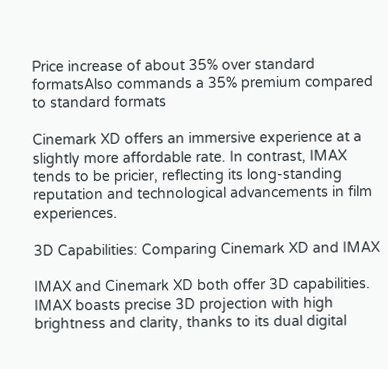Price increase of about 35% over standard formatsAlso commands a 35% premium compared to standard formats

Cinemark XD offers an immersive experience at a slightly more affordable rate. In contrast, IMAX tends to be pricier, reflecting its long-standing reputation and technological advancements in film experiences.

3D Capabilities: Comparing Cinemark XD and IMAX

IMAX and Cinemark XD both offer 3D capabilities. IMAX boasts precise 3D projection with high brightness and clarity, thanks to its dual digital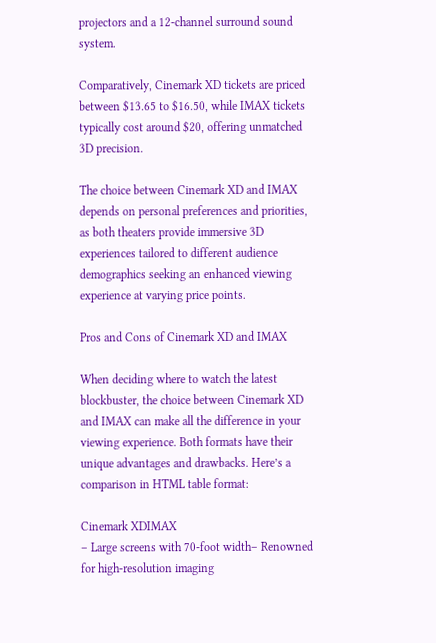projectors and a 12-channel surround sound system.

Comparatively, Cinemark XD tickets are priced between $13.65 to $16.50, while IMAX tickets typically cost around $20, offering unmatched 3D precision.

The choice between Cinemark XD and IMAX depends on personal preferences and priorities, as both theaters provide immersive 3D experiences tailored to different audience demographics seeking an enhanced viewing experience at varying price points.

Pros and Cons of Cinemark XD and IMAX

When deciding where to watch the latest blockbuster, the choice between Cinemark XD and IMAX can make all the difference in your viewing experience. Both formats have their unique advantages and drawbacks. Here’s a comparison in HTML table format:

Cinemark XDIMAX
– Large screens with 70-foot width– Renowned for high-resolution imaging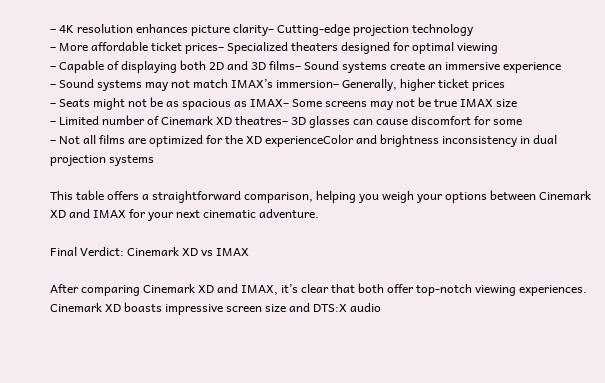– 4K resolution enhances picture clarity– Cutting-edge projection technology
– More affordable ticket prices– Specialized theaters designed for optimal viewing
– Capable of displaying both 2D and 3D films– Sound systems create an immersive experience
– Sound systems may not match IMAX’s immersion– Generally, higher ticket prices
– Seats might not be as spacious as IMAX– Some screens may not be true IMAX size
– Limited number of Cinemark XD theatres– 3D glasses can cause discomfort for some
– Not all films are optimized for the XD experienceColor and brightness inconsistency in dual projection systems

This table offers a straightforward comparison, helping you weigh your options between Cinemark XD and IMAX for your next cinematic adventure.

Final Verdict: Cinemark XD vs IMAX

After comparing Cinemark XD and IMAX, it’s clear that both offer top-notch viewing experiences. Cinemark XD boasts impressive screen size and DTS:X audio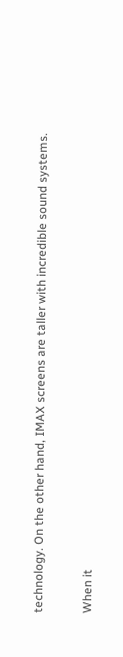technology. On the other hand, IMAX screens are taller with incredible sound systems.

When it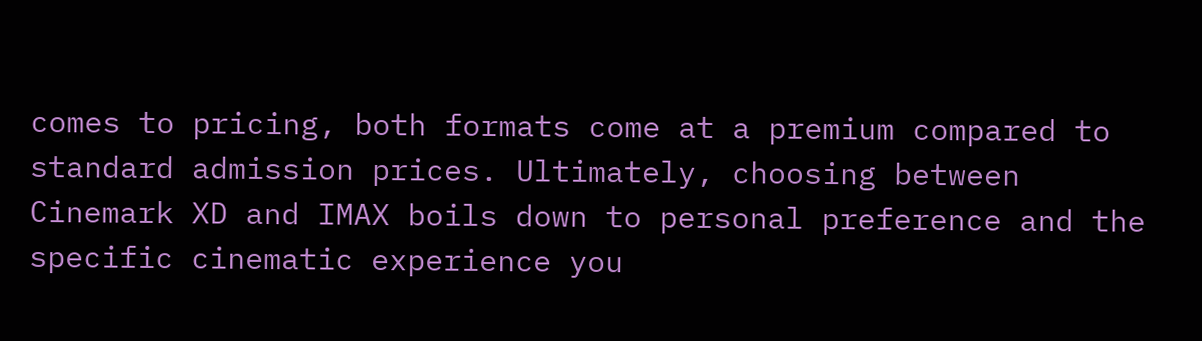comes to pricing, both formats come at a premium compared to standard admission prices. Ultimately, choosing between Cinemark XD and IMAX boils down to personal preference and the specific cinematic experience you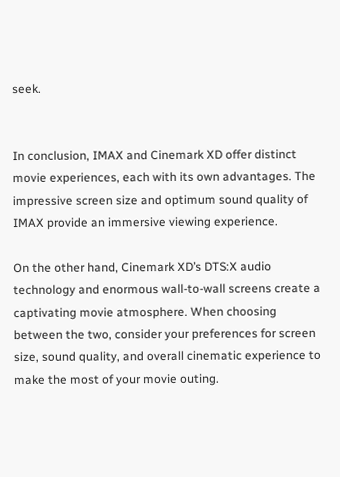seek.


In conclusion, IMAX and Cinemark XD offer distinct movie experiences, each with its own advantages. The impressive screen size and optimum sound quality of IMAX provide an immersive viewing experience.

On the other hand, Cinemark XD’s DTS:X audio technology and enormous wall-to-wall screens create a captivating movie atmosphere. When choosing between the two, consider your preferences for screen size, sound quality, and overall cinematic experience to make the most of your movie outing.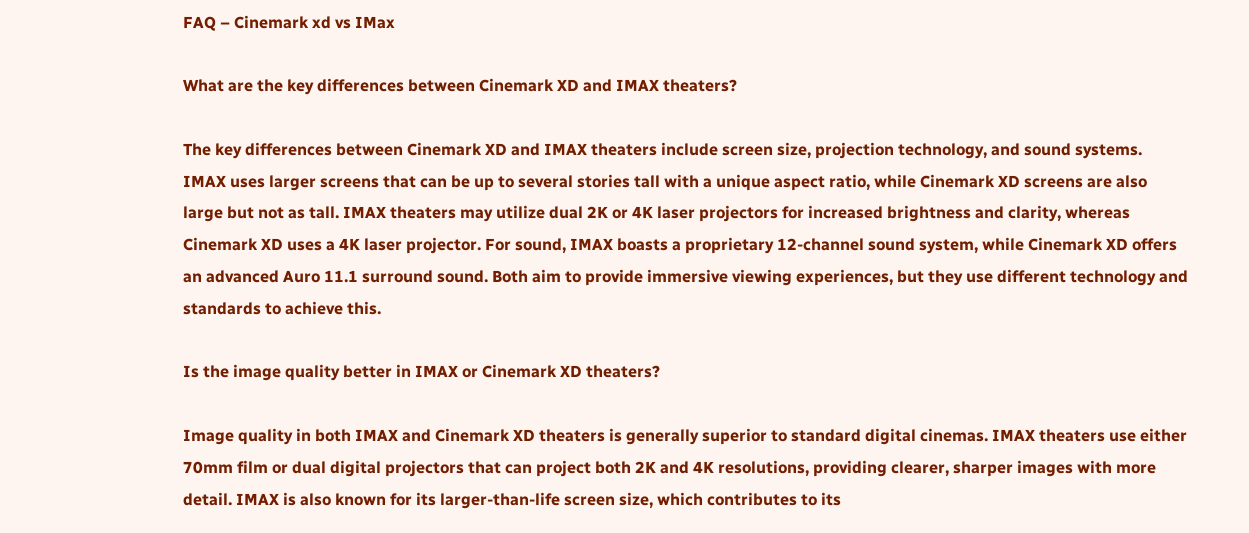FAQ – Cinemark xd vs IMax

What are the key differences between Cinemark XD and IMAX theaters?

The key differences between Cinemark XD and IMAX theaters include screen size, projection technology, and sound systems. IMAX uses larger screens that can be up to several stories tall with a unique aspect ratio, while Cinemark XD screens are also large but not as tall. IMAX theaters may utilize dual 2K or 4K laser projectors for increased brightness and clarity, whereas Cinemark XD uses a 4K laser projector. For sound, IMAX boasts a proprietary 12-channel sound system, while Cinemark XD offers an advanced Auro 11.1 surround sound. Both aim to provide immersive viewing experiences, but they use different technology and standards to achieve this.

Is the image quality better in IMAX or Cinemark XD theaters?

Image quality in both IMAX and Cinemark XD theaters is generally superior to standard digital cinemas. IMAX theaters use either 70mm film or dual digital projectors that can project both 2K and 4K resolutions, providing clearer, sharper images with more detail. IMAX is also known for its larger-than-life screen size, which contributes to its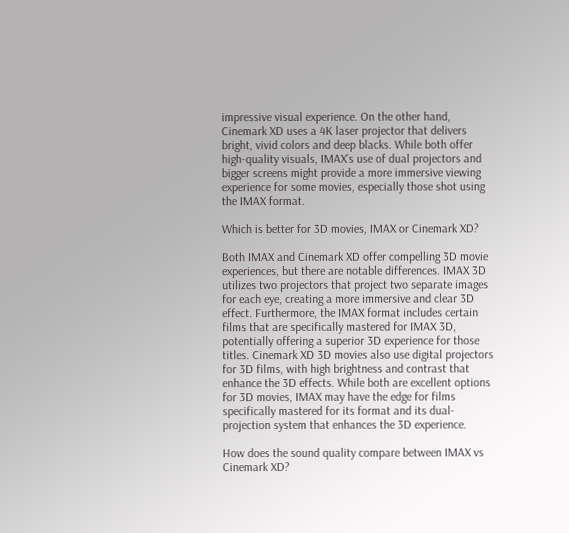impressive visual experience. On the other hand, Cinemark XD uses a 4K laser projector that delivers bright, vivid colors and deep blacks. While both offer high-quality visuals, IMAX’s use of dual projectors and bigger screens might provide a more immersive viewing experience for some movies, especially those shot using the IMAX format.

Which is better for 3D movies, IMAX or Cinemark XD?

Both IMAX and Cinemark XD offer compelling 3D movie experiences, but there are notable differences. IMAX 3D utilizes two projectors that project two separate images for each eye, creating a more immersive and clear 3D effect. Furthermore, the IMAX format includes certain films that are specifically mastered for IMAX 3D, potentially offering a superior 3D experience for those titles. Cinemark XD 3D movies also use digital projectors for 3D films, with high brightness and contrast that enhance the 3D effects. While both are excellent options for 3D movies, IMAX may have the edge for films specifically mastered for its format and its dual-projection system that enhances the 3D experience.

How does the sound quality compare between IMAX vs Cinemark XD?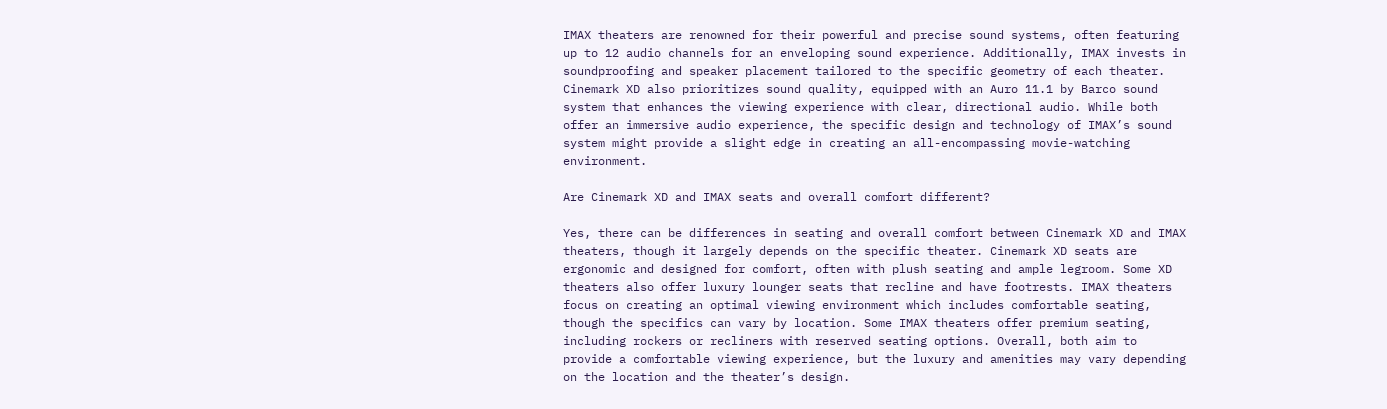IMAX theaters are renowned for their powerful and precise sound systems, often featuring up to 12 audio channels for an enveloping sound experience. Additionally, IMAX invests in soundproofing and speaker placement tailored to the specific geometry of each theater. Cinemark XD also prioritizes sound quality, equipped with an Auro 11.1 by Barco sound system that enhances the viewing experience with clear, directional audio. While both offer an immersive audio experience, the specific design and technology of IMAX’s sound system might provide a slight edge in creating an all-encompassing movie-watching environment.

Are Cinemark XD and IMAX seats and overall comfort different?

Yes, there can be differences in seating and overall comfort between Cinemark XD and IMAX theaters, though it largely depends on the specific theater. Cinemark XD seats are ergonomic and designed for comfort, often with plush seating and ample legroom. Some XD theaters also offer luxury lounger seats that recline and have footrests. IMAX theaters focus on creating an optimal viewing environment which includes comfortable seating, though the specifics can vary by location. Some IMAX theaters offer premium seating, including rockers or recliners with reserved seating options. Overall, both aim to provide a comfortable viewing experience, but the luxury and amenities may vary depending on the location and the theater’s design.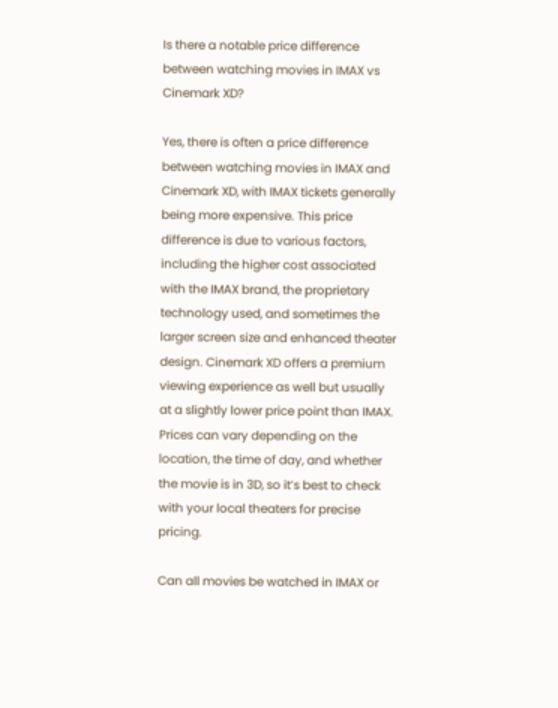Is there a notable price difference between watching movies in IMAX vs Cinemark XD?

Yes, there is often a price difference between watching movies in IMAX and Cinemark XD, with IMAX tickets generally being more expensive. This price difference is due to various factors, including the higher cost associated with the IMAX brand, the proprietary technology used, and sometimes the larger screen size and enhanced theater design. Cinemark XD offers a premium viewing experience as well but usually at a slightly lower price point than IMAX. Prices can vary depending on the location, the time of day, and whether the movie is in 3D, so it’s best to check with your local theaters for precise pricing.

Can all movies be watched in IMAX or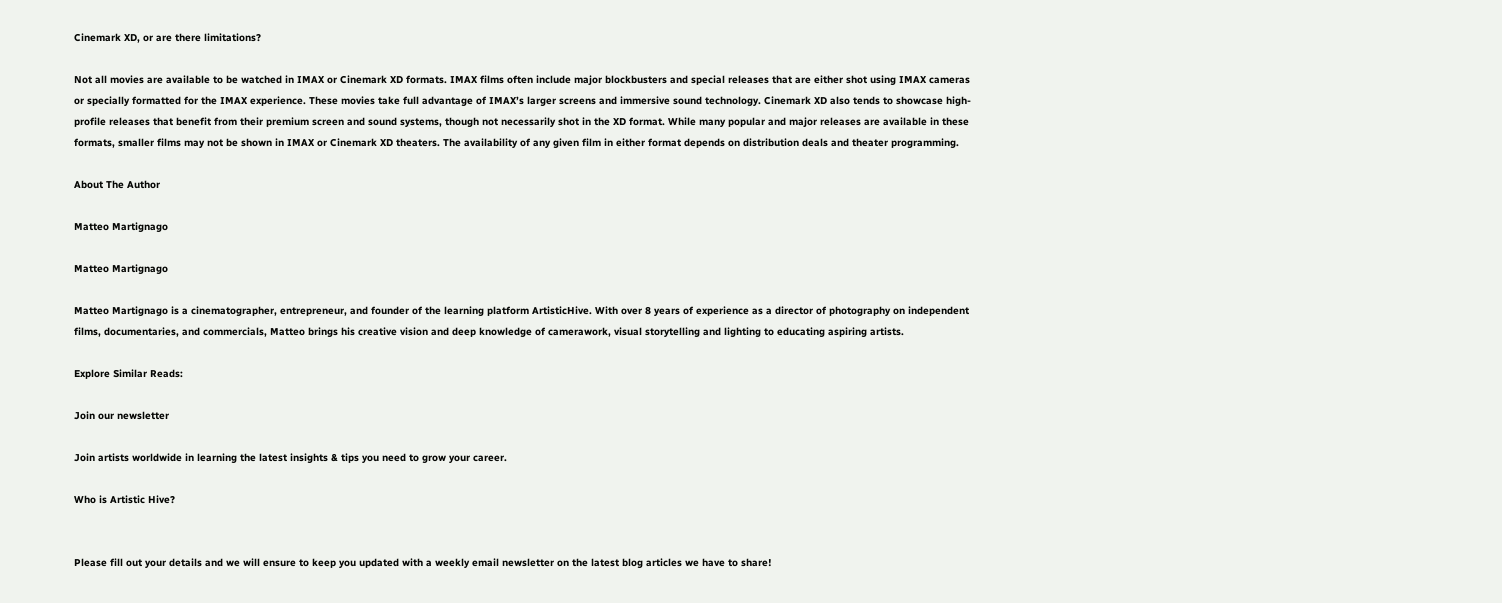Cinemark XD, or are there limitations?

Not all movies are available to be watched in IMAX or Cinemark XD formats. IMAX films often include major blockbusters and special releases that are either shot using IMAX cameras or specially formatted for the IMAX experience. These movies take full advantage of IMAX’s larger screens and immersive sound technology. Cinemark XD also tends to showcase high-profile releases that benefit from their premium screen and sound systems, though not necessarily shot in the XD format. While many popular and major releases are available in these formats, smaller films may not be shown in IMAX or Cinemark XD theaters. The availability of any given film in either format depends on distribution deals and theater programming.

About The Author

Matteo Martignago

Matteo Martignago

Matteo Martignago is a cinematographer, entrepreneur, and founder of the learning platform ArtisticHive. With over 8 years of experience as a director of photography on independent films, documentaries, and commercials, Matteo brings his creative vision and deep knowledge of camerawork, visual storytelling and lighting to educating aspiring artists.

Explore Similar Reads:

Join our newsletter

Join artists worldwide in learning the latest insights & tips you need to grow your career.

Who is Artistic Hive?


Please fill out your details and we will ensure to keep you updated with a weekly email newsletter on the latest blog articles we have to share!